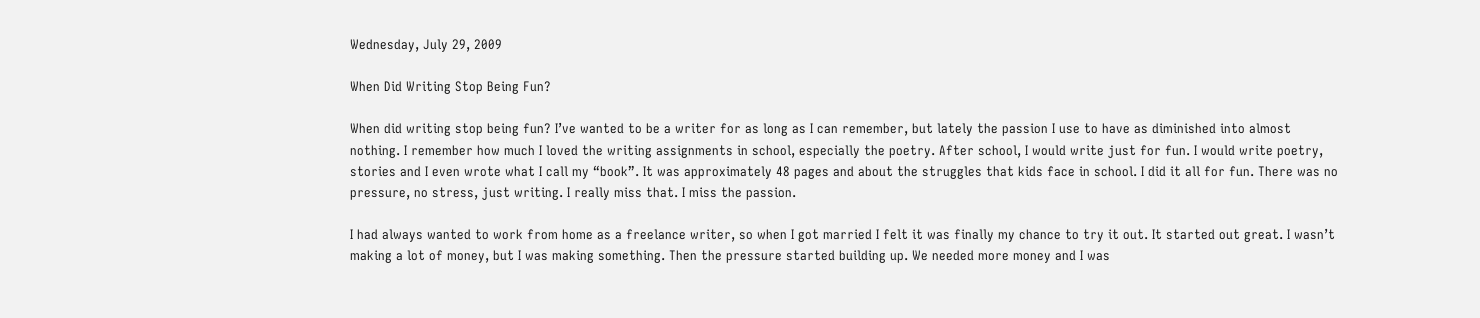Wednesday, July 29, 2009

When Did Writing Stop Being Fun?

When did writing stop being fun? I’ve wanted to be a writer for as long as I can remember, but lately the passion I use to have as diminished into almost nothing. I remember how much I loved the writing assignments in school, especially the poetry. After school, I would write just for fun. I would write poetry, stories and I even wrote what I call my “book”. It was approximately 48 pages and about the struggles that kids face in school. I did it all for fun. There was no pressure, no stress, just writing. I really miss that. I miss the passion.

I had always wanted to work from home as a freelance writer, so when I got married I felt it was finally my chance to try it out. It started out great. I wasn’t making a lot of money, but I was making something. Then the pressure started building up. We needed more money and I was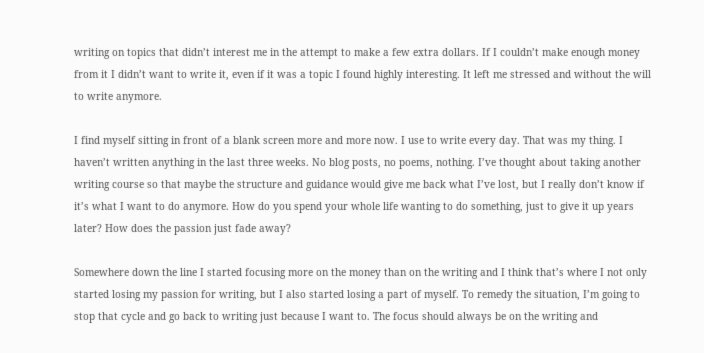writing on topics that didn’t interest me in the attempt to make a few extra dollars. If I couldn’t make enough money from it I didn’t want to write it, even if it was a topic I found highly interesting. It left me stressed and without the will to write anymore.

I find myself sitting in front of a blank screen more and more now. I use to write every day. That was my thing. I haven’t written anything in the last three weeks. No blog posts, no poems, nothing. I’ve thought about taking another writing course so that maybe the structure and guidance would give me back what I’ve lost, but I really don’t know if it’s what I want to do anymore. How do you spend your whole life wanting to do something, just to give it up years later? How does the passion just fade away?

Somewhere down the line I started focusing more on the money than on the writing and I think that’s where I not only started losing my passion for writing, but I also started losing a part of myself. To remedy the situation, I’m going to stop that cycle and go back to writing just because I want to. The focus should always be on the writing and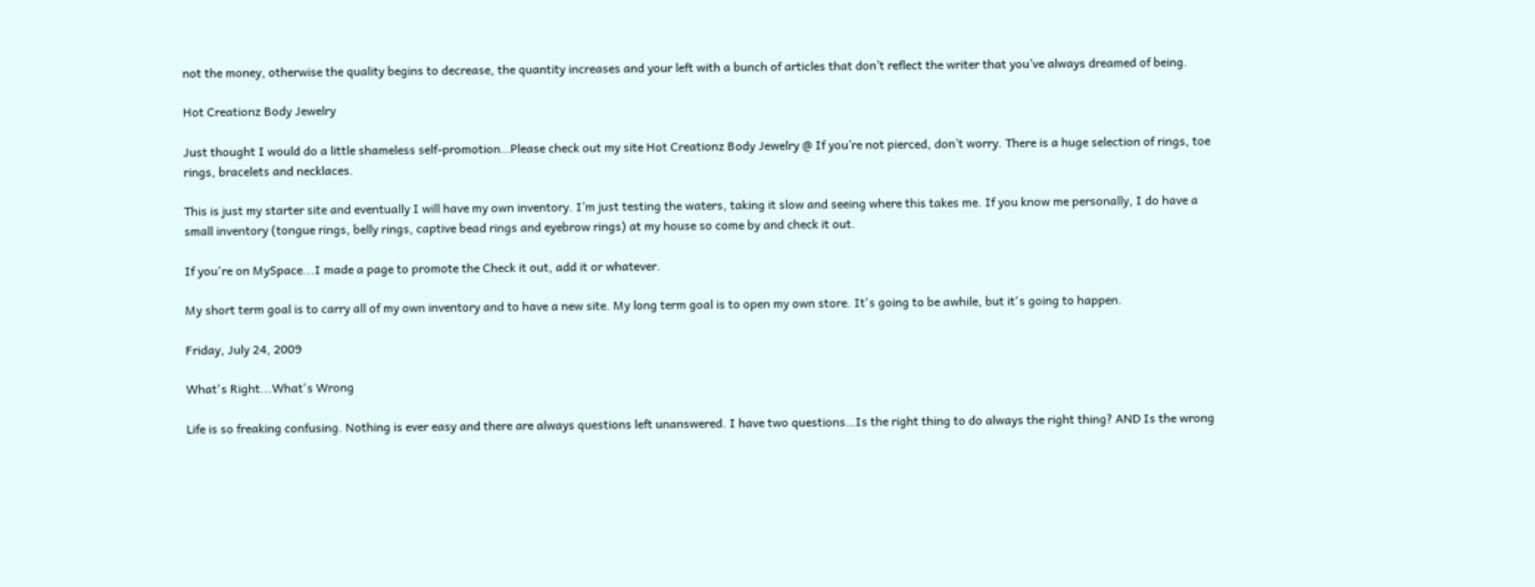not the money, otherwise the quality begins to decrease, the quantity increases and your left with a bunch of articles that don’t reflect the writer that you’ve always dreamed of being.

Hot Creationz Body Jewelry

Just thought I would do a little shameless self-promotion…Please check out my site Hot Creationz Body Jewelry @ If you’re not pierced, don’t worry. There is a huge selection of rings, toe rings, bracelets and necklaces.

This is just my starter site and eventually I will have my own inventory. I’m just testing the waters, taking it slow and seeing where this takes me. If you know me personally, I do have a small inventory (tongue rings, belly rings, captive bead rings and eyebrow rings) at my house so come by and check it out.

If you're on MySpace...I made a page to promote the Check it out, add it or whatever.

My short term goal is to carry all of my own inventory and to have a new site. My long term goal is to open my own store. It's going to be awhile, but it's going to happen.

Friday, July 24, 2009

What's Right...What's Wrong

Life is so freaking confusing. Nothing is ever easy and there are always questions left unanswered. I have two questions…Is the right thing to do always the right thing? AND Is the wrong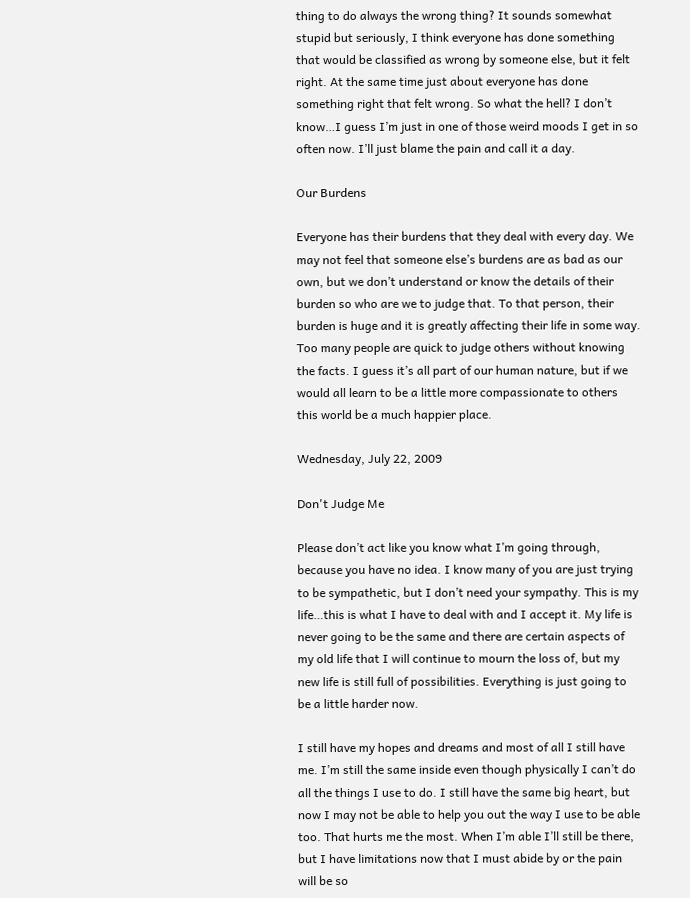thing to do always the wrong thing? It sounds somewhat stupid but seriously, I think everyone has done something that would be classified as wrong by someone else, but it felt right. At the same time just about everyone has done something right that felt wrong. So what the hell? I don’t know…I guess I’m just in one of those weird moods I get in so often now. I’ll just blame the pain and call it a day.

Our Burdens

Everyone has their burdens that they deal with every day. We may not feel that someone else’s burdens are as bad as our own, but we don’t understand or know the details of their burden so who are we to judge that. To that person, their burden is huge and it is greatly affecting their life in some way. Too many people are quick to judge others without knowing the facts. I guess it’s all part of our human nature, but if we would all learn to be a little more compassionate to others this world be a much happier place.

Wednesday, July 22, 2009

Don't Judge Me

Please don’t act like you know what I’m going through, because you have no idea. I know many of you are just trying to be sympathetic, but I don’t need your sympathy. This is my life…this is what I have to deal with and I accept it. My life is never going to be the same and there are certain aspects of my old life that I will continue to mourn the loss of, but my new life is still full of possibilities. Everything is just going to be a little harder now.

I still have my hopes and dreams and most of all I still have me. I’m still the same inside even though physically I can’t do all the things I use to do. I still have the same big heart, but now I may not be able to help you out the way I use to be able too. That hurts me the most. When I’m able I’ll still be there, but I have limitations now that I must abide by or the pain will be so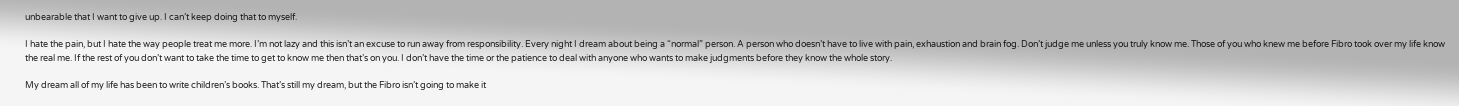unbearable that I want to give up. I can’t keep doing that to myself.

I hate the pain, but I hate the way people treat me more. I’m not lazy and this isn’t an excuse to run away from responsibility. Every night I dream about being a “normal” person. A person who doesn’t have to live with pain, exhaustion and brain fog. Don’t judge me unless you truly know me. Those of you who knew me before Fibro took over my life know the real me. If the rest of you don’t want to take the time to get to know me then that’s on you. I don’t have the time or the patience to deal with anyone who wants to make judgments before they know the whole story.

My dream all of my life has been to write children’s books. That’s still my dream, but the Fibro isn’t going to make it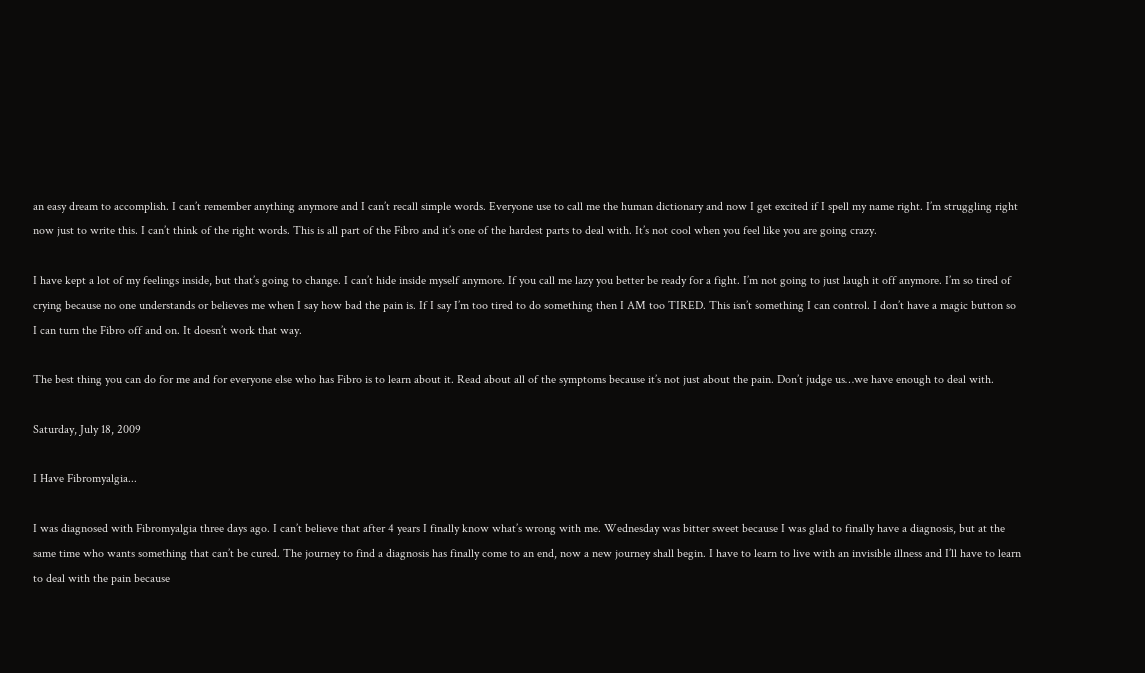an easy dream to accomplish. I can’t remember anything anymore and I can’t recall simple words. Everyone use to call me the human dictionary and now I get excited if I spell my name right. I’m struggling right now just to write this. I can’t think of the right words. This is all part of the Fibro and it’s one of the hardest parts to deal with. It’s not cool when you feel like you are going crazy.

I have kept a lot of my feelings inside, but that’s going to change. I can’t hide inside myself anymore. If you call me lazy you better be ready for a fight. I’m not going to just laugh it off anymore. I’m so tired of crying because no one understands or believes me when I say how bad the pain is. If I say I’m too tired to do something then I AM too TIRED. This isn’t something I can control. I don’t have a magic button so I can turn the Fibro off and on. It doesn’t work that way.

The best thing you can do for me and for everyone else who has Fibro is to learn about it. Read about all of the symptoms because it’s not just about the pain. Don’t judge us…we have enough to deal with.

Saturday, July 18, 2009

I Have Fibromyalgia...

I was diagnosed with Fibromyalgia three days ago. I can’t believe that after 4 years I finally know what’s wrong with me. Wednesday was bitter sweet because I was glad to finally have a diagnosis, but at the same time who wants something that can’t be cured. The journey to find a diagnosis has finally come to an end, now a new journey shall begin. I have to learn to live with an invisible illness and I’ll have to learn to deal with the pain because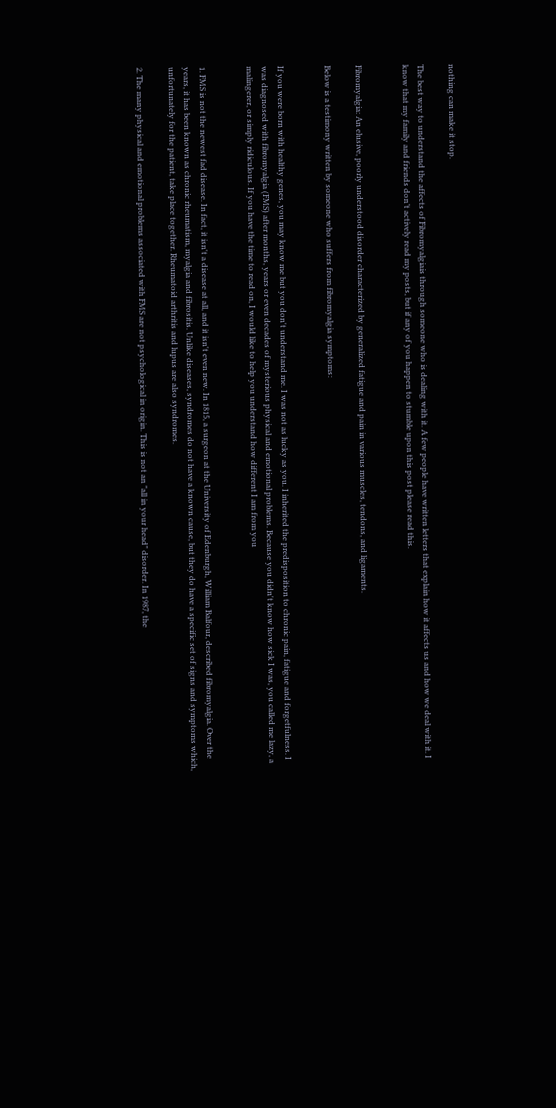nothing can make it stop.

The best way to understand the affects of Fibromyalgiais through someone who is dealing with it. A few people have written letters that explain how it affects us and how we deal with it. I know that my family and friends don’t actively read my posts, but if any of you happen to stumble upon this post please read this.


Fibromyalgia: An elusive, poorly understood disorder characterized by generalized fatigue and pain in various muscles, tendons, and ligaments.

Below is a testimony written by someone who suffers from fibromyalgia symptoms:


If you were born with healthy genes, you may know me but you don't understand me. I was not as lucky as you. I inherited the predisposition to chronic pain, fatigue and forgetfulness. I was diagnosed with fibromyalgia (FMS) after months, years or even decades of mysterious physical and emotional problems. Because you didn't know how sick I was, you called me lazy, a malingerer, or simply ridiculous. If you have the time to read on, I would like to help you understand how different I am from you


1. FMS is not the newest fad disease. In fact, it isn't a disease at all, and it isn't even new. In 1815, a surgeon at the University of Edenburgh, William Balfour, described fibromyalgia. Over the years, it has been known as chronic rheumatism, myalgia and fibrositis. Unlike diseases, syndromes do not have a known cause, but they do have a specific set of signs and symptoms which, unfortunately for the patient, take place together. Rheumatoid arthritis and lupus are also syndromes.

2. The many physical and emotional problems associated with FMS are not psychological in origin. This is not an "all in your head" disorder. In 1987, the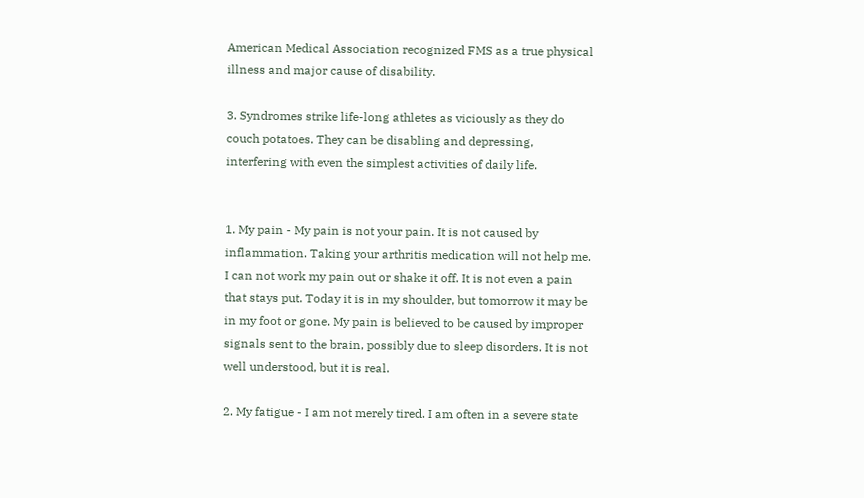American Medical Association recognized FMS as a true physical illness and major cause of disability.

3. Syndromes strike life-long athletes as viciously as they do couch potatoes. They can be disabling and depressing, interfering with even the simplest activities of daily life.


1. My pain - My pain is not your pain. It is not caused by inflammation. Taking your arthritis medication will not help me. I can not work my pain out or shake it off. It is not even a pain that stays put. Today it is in my shoulder, but tomorrow it may be in my foot or gone. My pain is believed to be caused by improper signals sent to the brain, possibly due to sleep disorders. It is not well understood, but it is real.

2. My fatigue - I am not merely tired. I am often in a severe state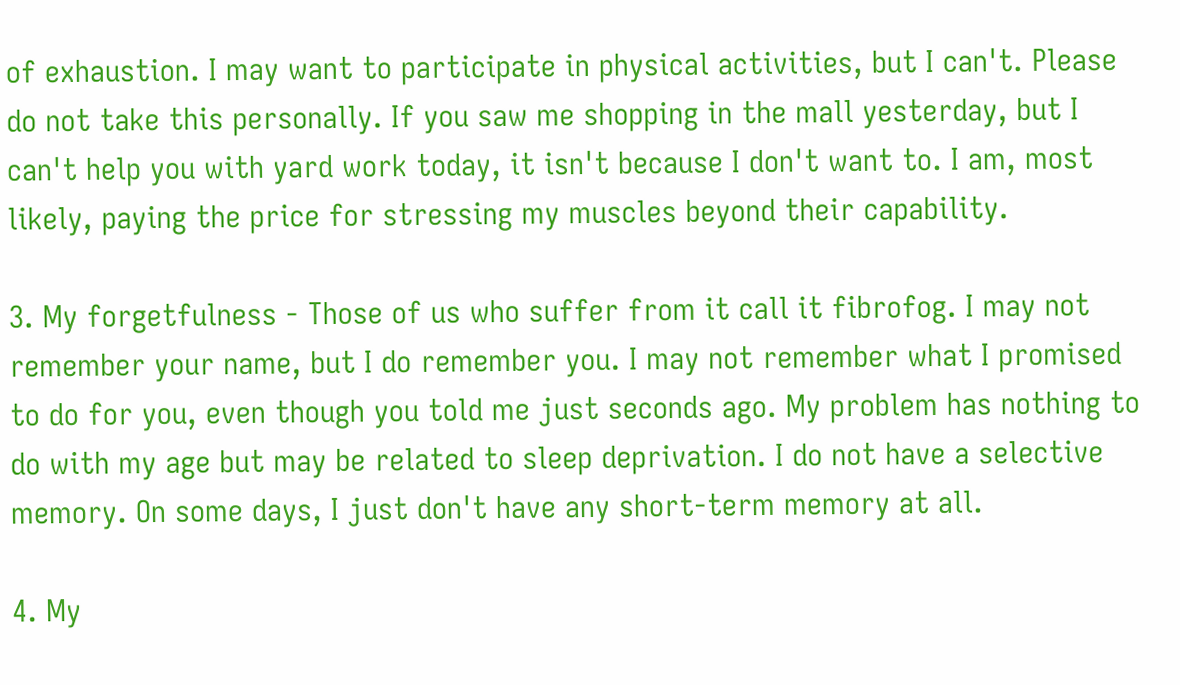of exhaustion. I may want to participate in physical activities, but I can't. Please do not take this personally. If you saw me shopping in the mall yesterday, but I can't help you with yard work today, it isn't because I don't want to. I am, most likely, paying the price for stressing my muscles beyond their capability.

3. My forgetfulness - Those of us who suffer from it call it fibrofog. I may not remember your name, but I do remember you. I may not remember what I promised to do for you, even though you told me just seconds ago. My problem has nothing to do with my age but may be related to sleep deprivation. I do not have a selective memory. On some days, I just don't have any short-term memory at all.

4. My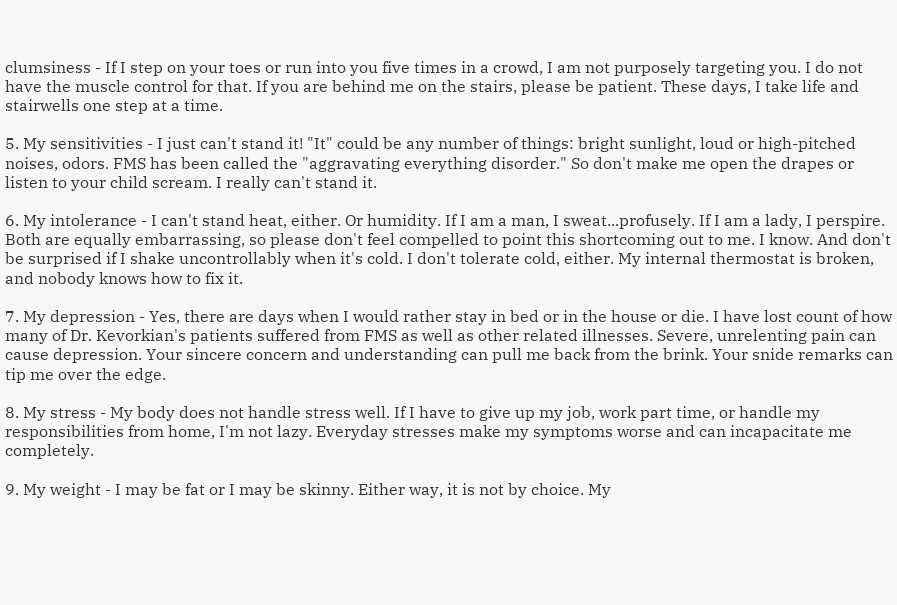clumsiness - If I step on your toes or run into you five times in a crowd, I am not purposely targeting you. I do not have the muscle control for that. If you are behind me on the stairs, please be patient. These days, I take life and stairwells one step at a time.

5. My sensitivities - I just can't stand it! "It" could be any number of things: bright sunlight, loud or high-pitched noises, odors. FMS has been called the "aggravating everything disorder." So don't make me open the drapes or listen to your child scream. I really can't stand it.

6. My intolerance - I can't stand heat, either. Or humidity. If I am a man, I sweat...profusely. If I am a lady, I perspire. Both are equally embarrassing, so please don't feel compelled to point this shortcoming out to me. I know. And don't be surprised if I shake uncontrollably when it's cold. I don't tolerate cold, either. My internal thermostat is broken, and nobody knows how to fix it.

7. My depression - Yes, there are days when I would rather stay in bed or in the house or die. I have lost count of how many of Dr. Kevorkian's patients suffered from FMS as well as other related illnesses. Severe, unrelenting pain can cause depression. Your sincere concern and understanding can pull me back from the brink. Your snide remarks can tip me over the edge.

8. My stress - My body does not handle stress well. If I have to give up my job, work part time, or handle my responsibilities from home, I'm not lazy. Everyday stresses make my symptoms worse and can incapacitate me completely.

9. My weight - I may be fat or I may be skinny. Either way, it is not by choice. My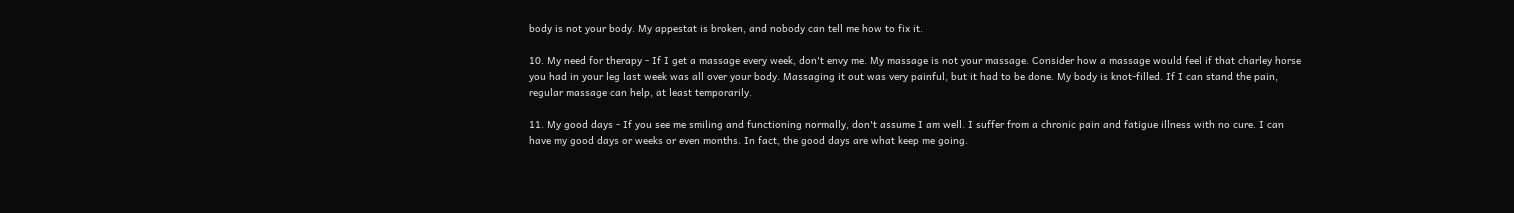body is not your body. My appestat is broken, and nobody can tell me how to fix it.

10. My need for therapy - If I get a massage every week, don't envy me. My massage is not your massage. Consider how a massage would feel if that charley horse you had in your leg last week was all over your body. Massaging it out was very painful, but it had to be done. My body is knot-filled. If I can stand the pain, regular massage can help, at least temporarily.

11. My good days - If you see me smiling and functioning normally, don't assume I am well. I suffer from a chronic pain and fatigue illness with no cure. I can have my good days or weeks or even months. In fact, the good days are what keep me going.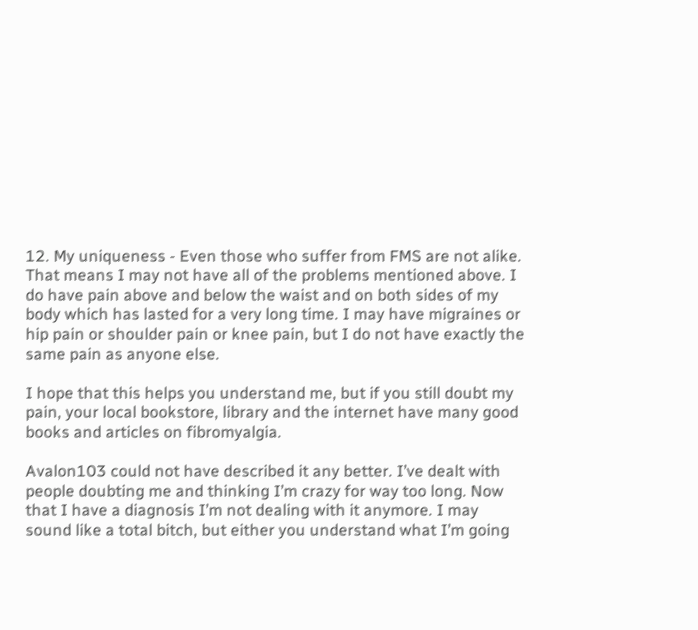12. My uniqueness - Even those who suffer from FMS are not alike. That means I may not have all of the problems mentioned above. I do have pain above and below the waist and on both sides of my body which has lasted for a very long time. I may have migraines or hip pain or shoulder pain or knee pain, but I do not have exactly the same pain as anyone else.

I hope that this helps you understand me, but if you still doubt my pain, your local bookstore, library and the internet have many good books and articles on fibromyalgia.

Avalon103 could not have described it any better. I’ve dealt with people doubting me and thinking I’m crazy for way too long. Now that I have a diagnosis I’m not dealing with it anymore. I may sound like a total bitch, but either you understand what I’m going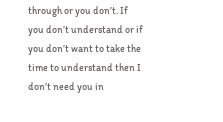through or you don’t. If you don’t understand or if you don’t want to take the time to understand then I don’t need you in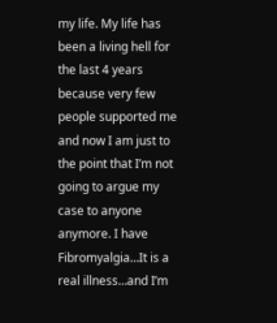my life. My life has been a living hell for the last 4 years because very few people supported me and now I am just to the point that I’m not going to argue my case to anyone anymore. I have Fibromyalgia…It is a real illness…and I’m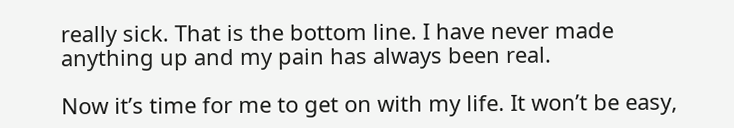really sick. That is the bottom line. I have never made anything up and my pain has always been real.

Now it’s time for me to get on with my life. It won’t be easy,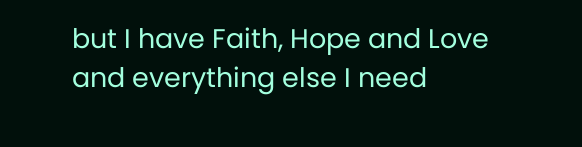but I have Faith, Hope and Love and everything else I need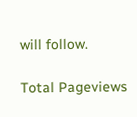will follow.

Total Pageviews